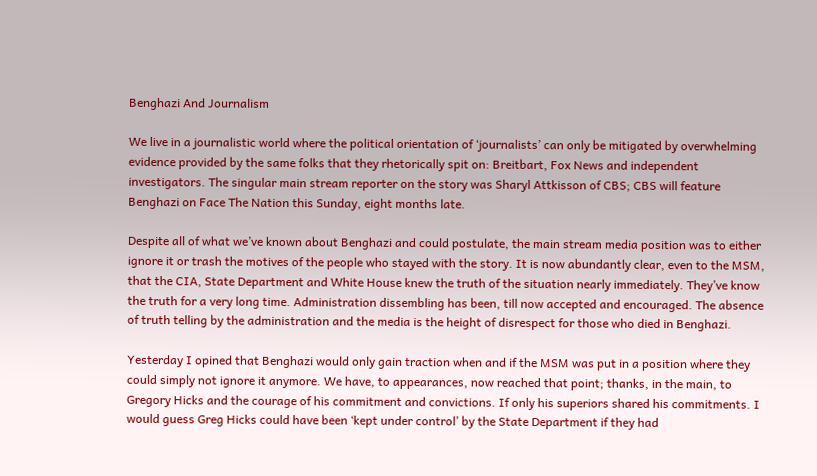Benghazi And Journalism

We live in a journalistic world where the political orientation of ‘journalists’ can only be mitigated by overwhelming evidence provided by the same folks that they rhetorically spit on: Breitbart, Fox News and independent investigators. The singular main stream reporter on the story was Sharyl Attkisson of CBS; CBS will feature Benghazi on Face The Nation this Sunday, eight months late.

Despite all of what we’ve known about Benghazi and could postulate, the main stream media position was to either ignore it or trash the motives of the people who stayed with the story. It is now abundantly clear, even to the MSM, that the CIA, State Department and White House knew the truth of the situation nearly immediately. They’ve know the truth for a very long time. Administration dissembling has been, till now accepted and encouraged. The absence of truth telling by the administration and the media is the height of disrespect for those who died in Benghazi.

Yesterday I opined that Benghazi would only gain traction when and if the MSM was put in a position where they could simply not ignore it anymore. We have, to appearances, now reached that point; thanks, in the main, to Gregory Hicks and the courage of his commitment and convictions. If only his superiors shared his commitments. I would guess Greg Hicks could have been ‘kept under control’ by the State Department if they had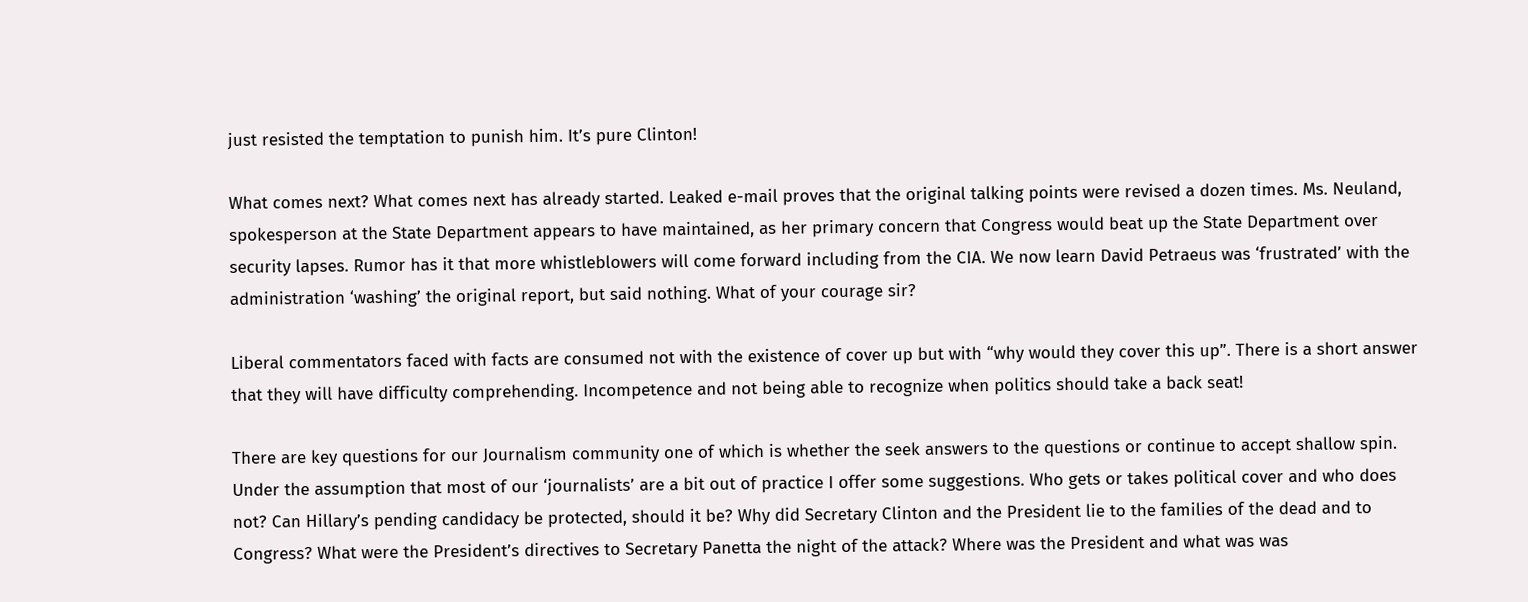just resisted the temptation to punish him. It’s pure Clinton!

What comes next? What comes next has already started. Leaked e-mail proves that the original talking points were revised a dozen times. Ms. Neuland, spokesperson at the State Department appears to have maintained, as her primary concern that Congress would beat up the State Department over security lapses. Rumor has it that more whistleblowers will come forward including from the CIA. We now learn David Petraeus was ‘frustrated’ with the administration ‘washing’ the original report, but said nothing. What of your courage sir?

Liberal commentators faced with facts are consumed not with the existence of cover up but with “why would they cover this up”. There is a short answer that they will have difficulty comprehending. Incompetence and not being able to recognize when politics should take a back seat!

There are key questions for our Journalism community one of which is whether the seek answers to the questions or continue to accept shallow spin. Under the assumption that most of our ‘journalists’ are a bit out of practice I offer some suggestions. Who gets or takes political cover and who does not? Can Hillary’s pending candidacy be protected, should it be? Why did Secretary Clinton and the President lie to the families of the dead and to Congress? What were the President’s directives to Secretary Panetta the night of the attack? Where was the President and what was was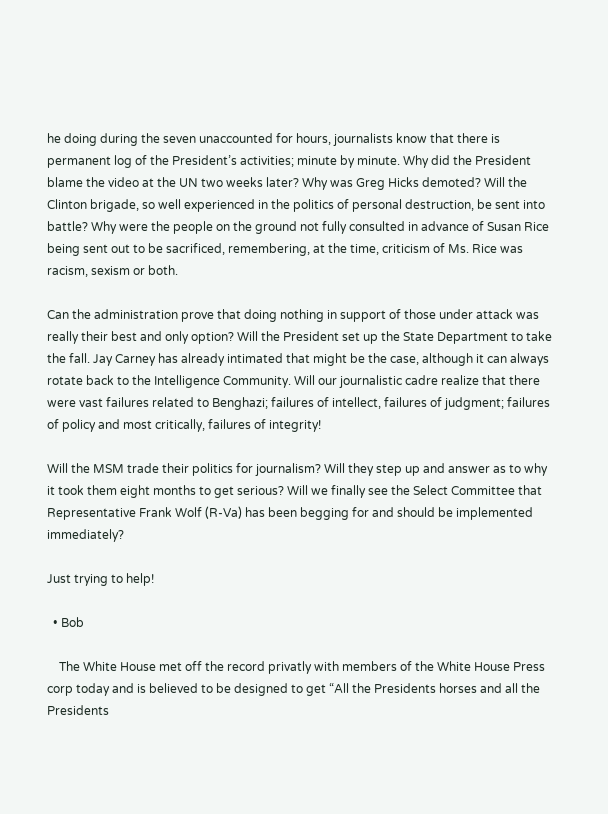he doing during the seven unaccounted for hours, journalists know that there is permanent log of the President’s activities; minute by minute. Why did the President blame the video at the UN two weeks later? Why was Greg Hicks demoted? Will the Clinton brigade, so well experienced in the politics of personal destruction, be sent into battle? Why were the people on the ground not fully consulted in advance of Susan Rice being sent out to be sacrificed, remembering, at the time, criticism of Ms. Rice was racism, sexism or both.

Can the administration prove that doing nothing in support of those under attack was really their best and only option? Will the President set up the State Department to take the fall. Jay Carney has already intimated that might be the case, although it can always rotate back to the Intelligence Community. Will our journalistic cadre realize that there were vast failures related to Benghazi; failures of intellect, failures of judgment; failures of policy and most critically, failures of integrity!

Will the MSM trade their politics for journalism? Will they step up and answer as to why it took them eight months to get serious? Will we finally see the Select Committee that Representative Frank Wolf (R-Va) has been begging for and should be implemented immediately?

Just trying to help!

  • Bob

    The White House met off the record privatly with members of the White House Press corp today and is believed to be designed to get “All the Presidents horses and all the Presidents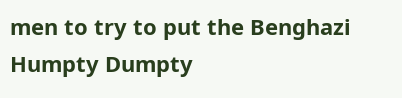men to try to put the Benghazi Humpty Dumpty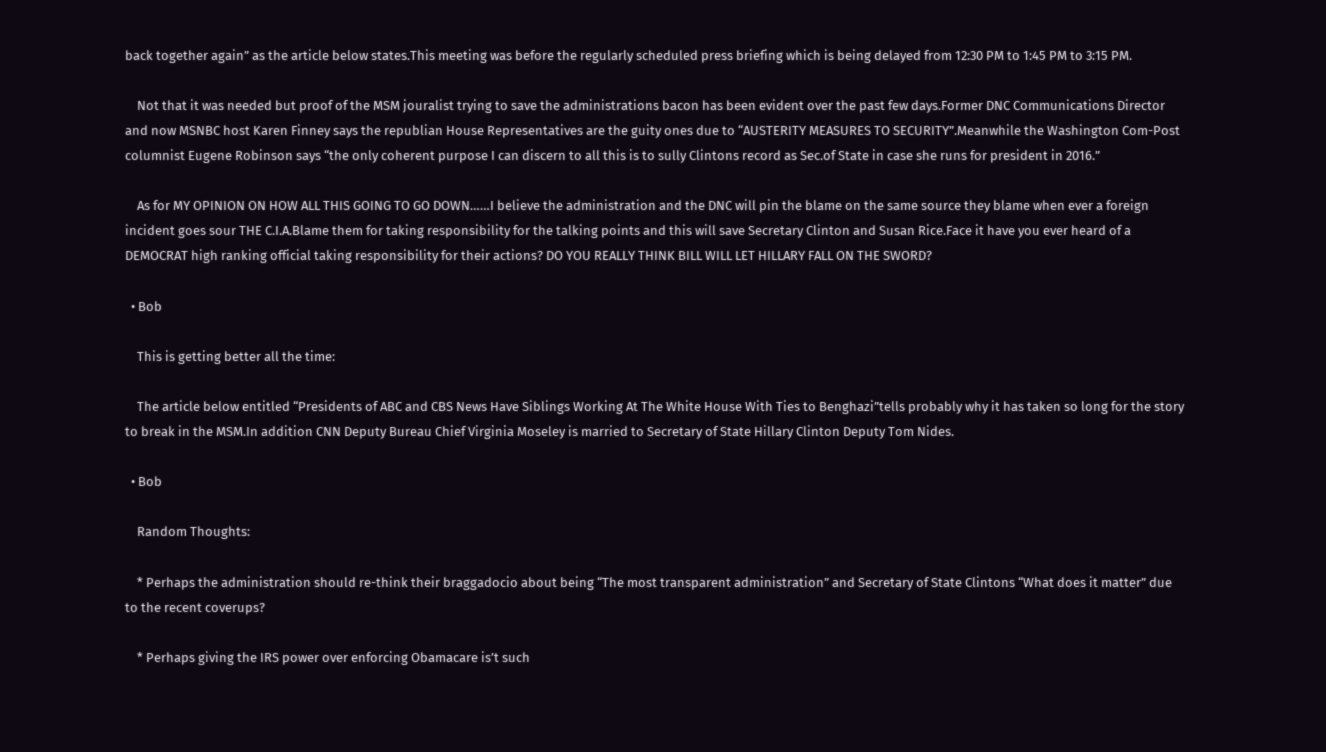back together again” as the article below states.This meeting was before the regularly scheduled press briefing which is being delayed from 12:30 PM to 1:45 PM to 3:15 PM.

    Not that it was needed but proof of the MSM jouralist trying to save the administrations bacon has been evident over the past few days.Former DNC Communications Director and now MSNBC host Karen Finney says the republian House Representatives are the guity ones due to “AUSTERITY MEASURES TO SECURITY”.Meanwhile the Washington Com-Post columnist Eugene Robinson says “the only coherent purpose I can discern to all this is to sully Clintons record as Sec.of State in case she runs for president in 2016.”

    As for MY OPINION ON HOW ALL THIS GOING TO GO DOWN……I believe the administration and the DNC will pin the blame on the same source they blame when ever a foreign incident goes sour THE C.I.A.Blame them for taking responsibility for the talking points and this will save Secretary Clinton and Susan Rice.Face it have you ever heard of a DEMOCRAT high ranking official taking responsibility for their actions? DO YOU REALLY THINK BILL WILL LET HILLARY FALL ON THE SWORD?

  • Bob

    This is getting better all the time:

    The article below entitled “Presidents of ABC and CBS News Have Siblings Working At The White House With Ties to Benghazi”tells probably why it has taken so long for the story to break in the MSM.In addition CNN Deputy Bureau Chief Virginia Moseley is married to Secretary of State Hillary Clinton Deputy Tom Nides.

  • Bob

    Random Thoughts:

    * Perhaps the administration should re-think their braggadocio about being “The most transparent administration” and Secretary of State Clintons “What does it matter” due to the recent coverups?

    * Perhaps giving the IRS power over enforcing Obamacare is’t such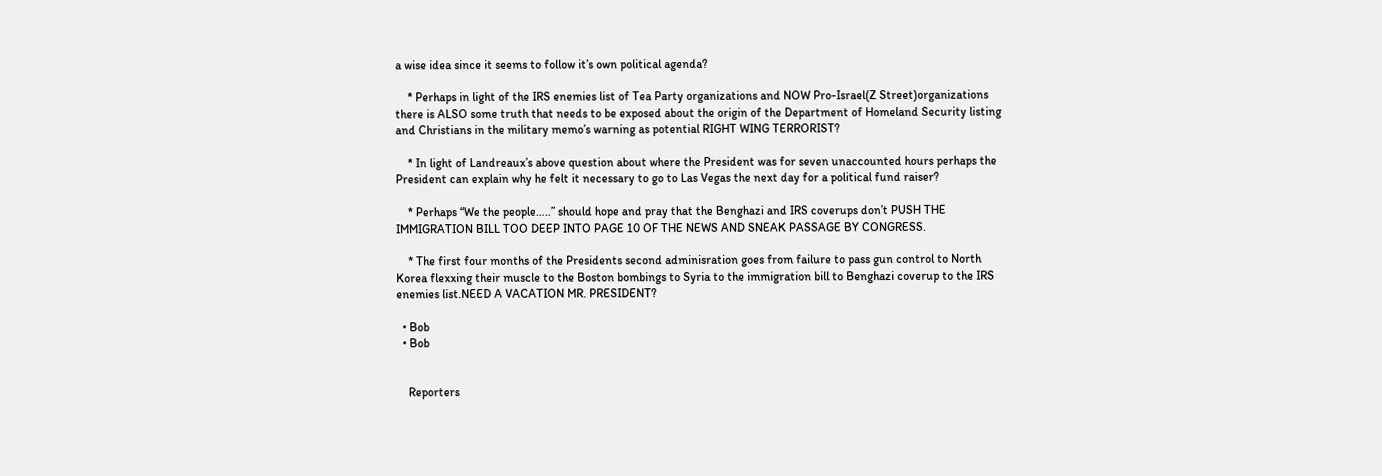a wise idea since it seems to follow it’s own political agenda?

    * Perhaps in light of the IRS enemies list of Tea Party organizations and NOW Pro-Israel(Z Street)organizations there is ALSO some truth that needs to be exposed about the origin of the Department of Homeland Security listing and Christians in the military memo’s warning as potential RIGHT WING TERRORIST?

    * In light of Landreaux’s above question about where the President was for seven unaccounted hours perhaps the President can explain why he felt it necessary to go to Las Vegas the next day for a political fund raiser?

    * Perhaps “We the people…..” should hope and pray that the Benghazi and IRS coverups don’t PUSH THE IMMIGRATION BILL TOO DEEP INTO PAGE 10 OF THE NEWS AND SNEAK PASSAGE BY CONGRESS.

    * The first four months of the Presidents second adminisration goes from failure to pass gun control to North Korea flexxing their muscle to the Boston bombings to Syria to the immigration bill to Benghazi coverup to the IRS enemies list.NEED A VACATION MR. PRESIDENT?

  • Bob
  • Bob


    Reporters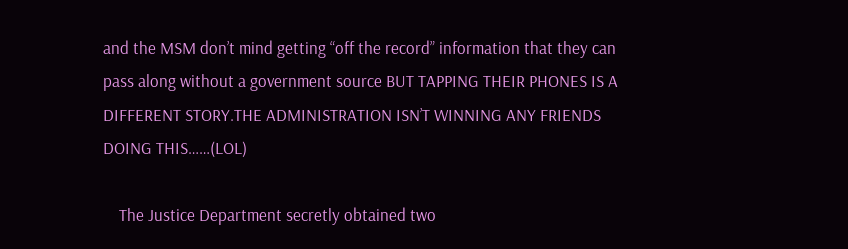and the MSM don’t mind getting “off the record” information that they can pass along without a government source BUT TAPPING THEIR PHONES IS A DIFFERENT STORY.THE ADMINISTRATION ISN’T WINNING ANY FRIENDS DOING THIS……(LOL)

    The Justice Department secretly obtained two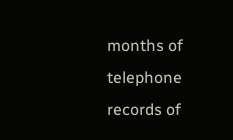months of telephone records of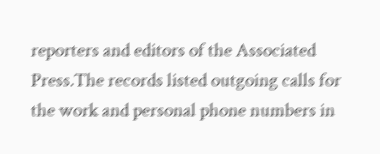reporters and editors of the Associated Press.The records listed outgoing calls for the work and personal phone numbers in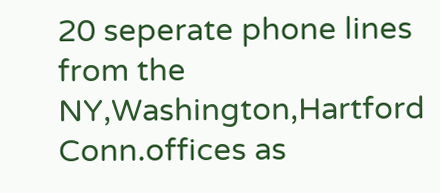20 seperate phone lines from the NY,Washington,Hartford Conn.offices as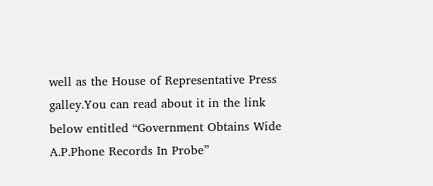well as the House of Representative Press galley.You can read about it in the link below entitled “Government Obtains Wide A.P.Phone Records In Probe”